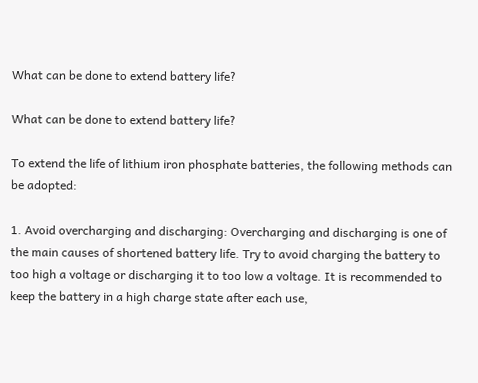What can be done to extend battery life?

What can be done to extend battery life?

To extend the life of lithium iron phosphate batteries, the following methods can be adopted:

1. Avoid overcharging and discharging: Overcharging and discharging is one of the main causes of shortened battery life. Try to avoid charging the battery to too high a voltage or discharging it to too low a voltage. It is recommended to keep the battery in a high charge state after each use,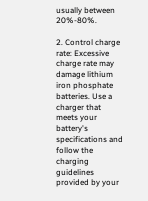usually between 20%-80%.

2. Control charge rate: Excessive charge rate may damage lithium iron phosphate batteries. Use a charger that meets your battery's specifications and follow the charging guidelines provided by your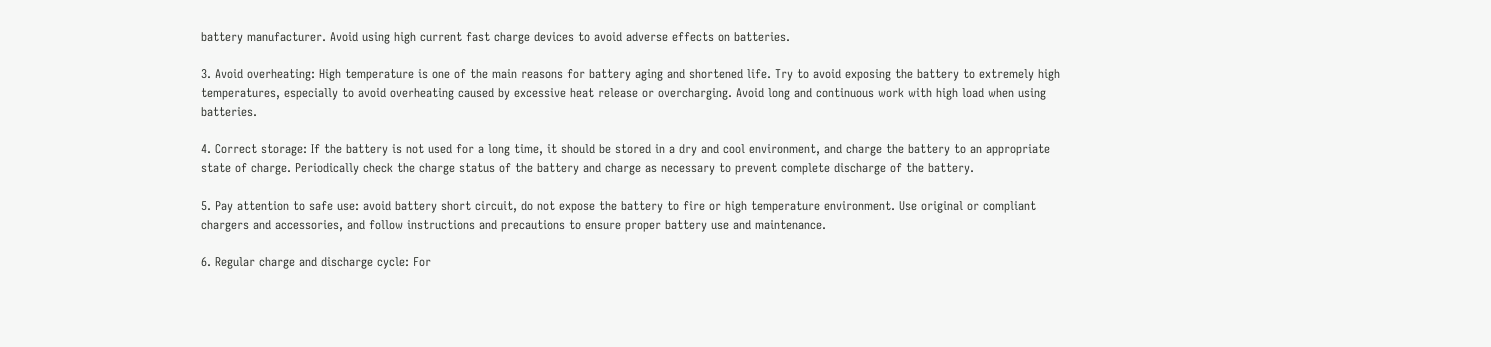battery manufacturer. Avoid using high current fast charge devices to avoid adverse effects on batteries.

3. Avoid overheating: High temperature is one of the main reasons for battery aging and shortened life. Try to avoid exposing the battery to extremely high temperatures, especially to avoid overheating caused by excessive heat release or overcharging. Avoid long and continuous work with high load when using batteries.

4. Correct storage: If the battery is not used for a long time, it should be stored in a dry and cool environment, and charge the battery to an appropriate state of charge. Periodically check the charge status of the battery and charge as necessary to prevent complete discharge of the battery.

5. Pay attention to safe use: avoid battery short circuit, do not expose the battery to fire or high temperature environment. Use original or compliant chargers and accessories, and follow instructions and precautions to ensure proper battery use and maintenance.

6. Regular charge and discharge cycle: For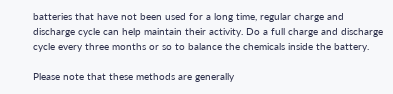batteries that have not been used for a long time, regular charge and discharge cycle can help maintain their activity. Do a full charge and discharge cycle every three months or so to balance the chemicals inside the battery.

Please note that these methods are generally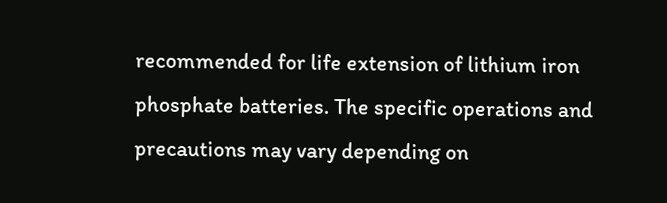recommended for life extension of lithium iron phosphate batteries. The specific operations and precautions may vary depending on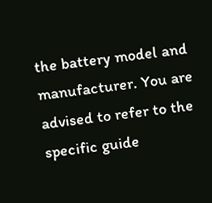the battery model and manufacturer. You are advised to refer to the specific guide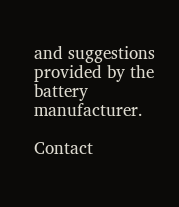and suggestions provided by the battery manufacturer.

Contact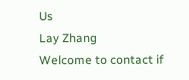Us
Lay Zhang
Welcome to contact if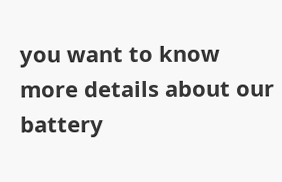you want to know more details about our battery